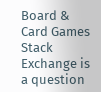Board & Card Games Stack Exchange is a question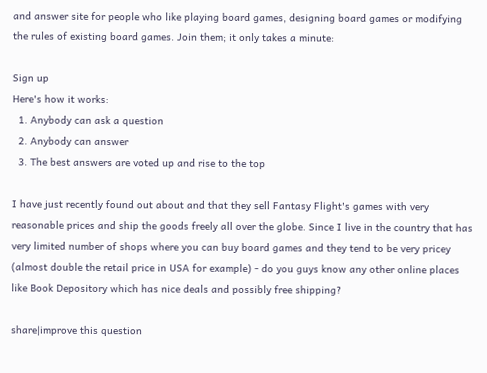and answer site for people who like playing board games, designing board games or modifying the rules of existing board games. Join them; it only takes a minute:

Sign up
Here's how it works:
  1. Anybody can ask a question
  2. Anybody can answer
  3. The best answers are voted up and rise to the top

I have just recently found out about and that they sell Fantasy Flight's games with very reasonable prices and ship the goods freely all over the globe. Since I live in the country that has very limited number of shops where you can buy board games and they tend to be very pricey (almost double the retail price in USA for example) - do you guys know any other online places like Book Depository which has nice deals and possibly free shipping?

share|improve this question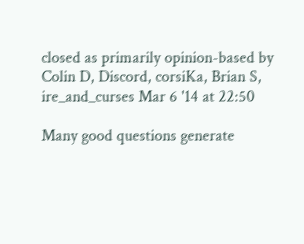closed as primarily opinion-based by Colin D, Discord, corsiKa, Brian S, ire_and_curses Mar 6 '14 at 22:50

Many good questions generate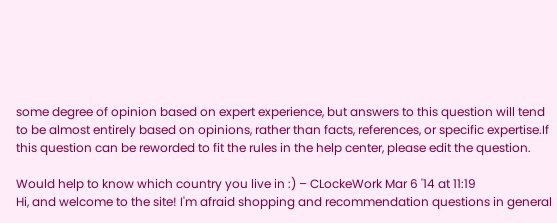some degree of opinion based on expert experience, but answers to this question will tend to be almost entirely based on opinions, rather than facts, references, or specific expertise.If this question can be reworded to fit the rules in the help center, please edit the question.

Would help to know which country you live in :) – CLockeWork Mar 6 '14 at 11:19
Hi, and welcome to the site! I'm afraid shopping and recommendation questions in general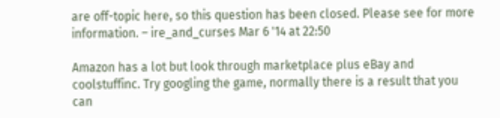are off-topic here, so this question has been closed. Please see for more information. – ire_and_curses Mar 6 '14 at 22:50

Amazon has a lot but look through marketplace plus eBay and coolstuffinc. Try googling the game, normally there is a result that you can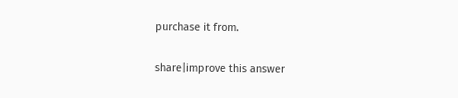purchase it from.

share|improve this answer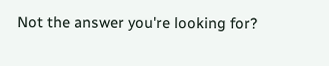Not the answer you're looking for?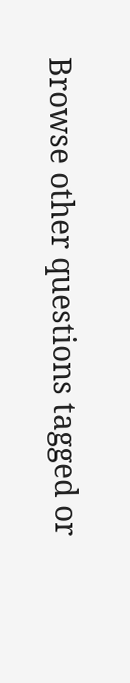Browse other questions tagged or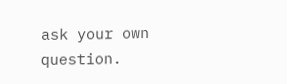ask your own question.